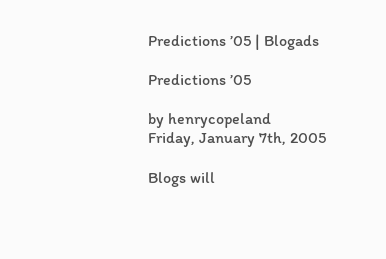Predictions ’05 | Blogads

Predictions ’05

by henrycopeland
Friday, January 7th, 2005

Blogs will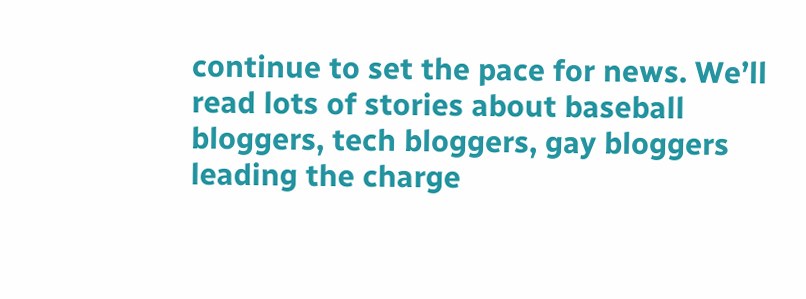continue to set the pace for news. We’ll read lots of stories about baseball bloggers, tech bloggers, gay bloggers leading the charge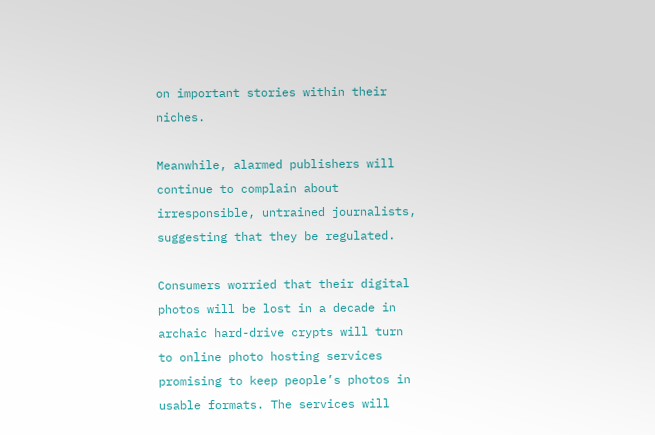on important stories within their niches.

Meanwhile, alarmed publishers will continue to complain about irresponsible, untrained journalists, suggesting that they be regulated.

Consumers worried that their digital photos will be lost in a decade in archaic hard-drive crypts will turn to online photo hosting services promising to keep people’s photos in usable formats. The services will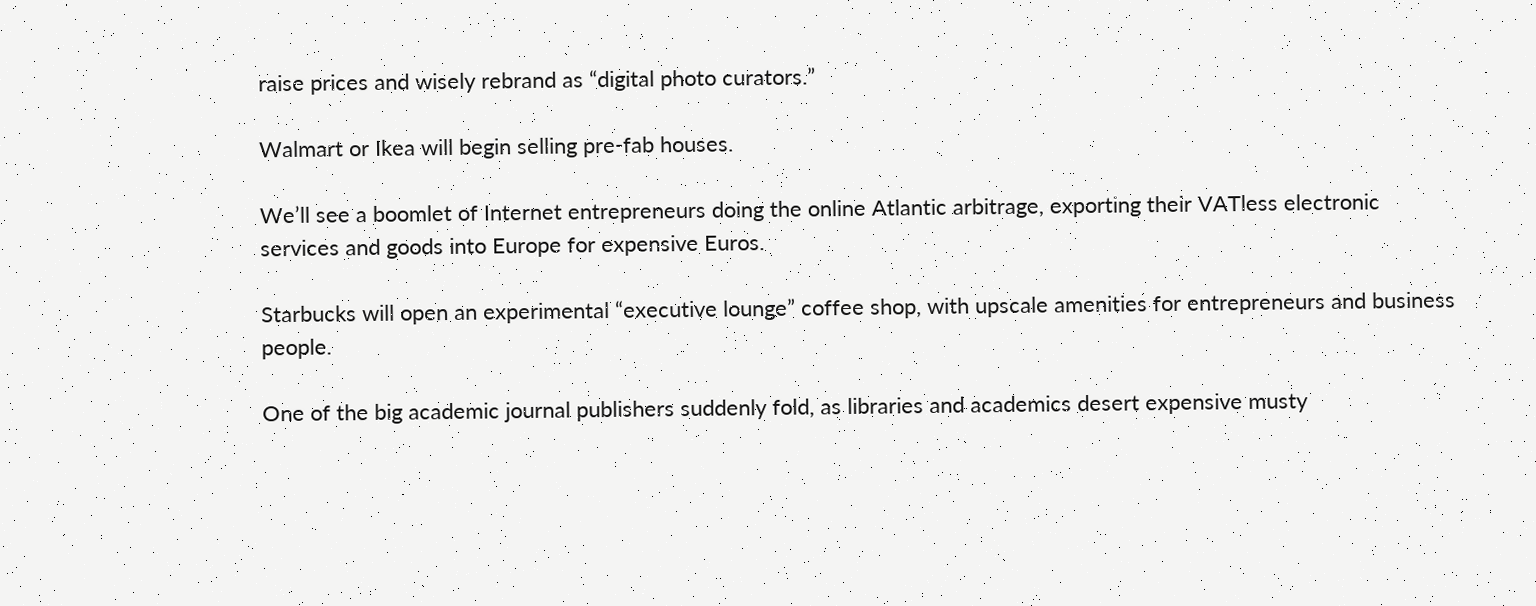raise prices and wisely rebrand as “digital photo curators.”

Walmart or Ikea will begin selling pre-fab houses.

We’ll see a boomlet of Internet entrepreneurs doing the online Atlantic arbitrage, exporting their VATless electronic services and goods into Europe for expensive Euros.

Starbucks will open an experimental “executive lounge” coffee shop, with upscale amenities for entrepreneurs and business people.

One of the big academic journal publishers suddenly fold, as libraries and academics desert expensive musty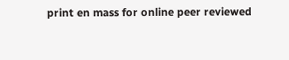print en mass for online peer reviewed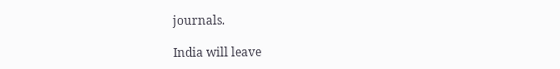journals.

India will leave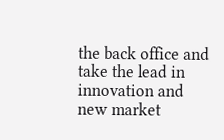the back office and take the lead in innovation and new market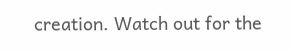creation. Watch out for the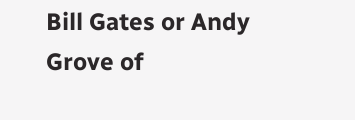Bill Gates or Andy Grove of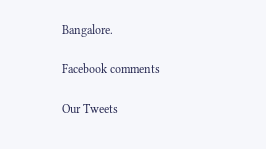Bangalore.

Facebook comments

Our Tweets